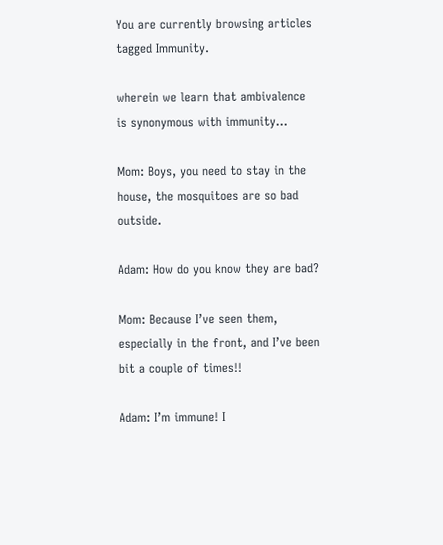You are currently browsing articles tagged Immunity.

wherein we learn that ambivalence is synonymous with immunity…

Mom: Boys, you need to stay in the house, the mosquitoes are so bad outside.

Adam: How do you know they are bad?

Mom: Because I’ve seen them, especially in the front, and I’ve been bit a couple of times!!

Adam: I’m immune! I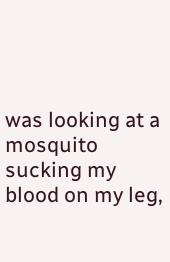was looking at a mosquito sucking my blood on my leg,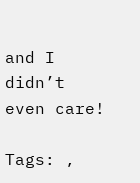and I didn’t even care!

Tags: ,